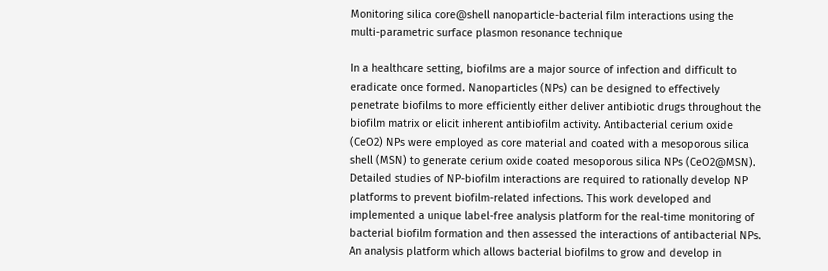Monitoring silica core@shell nanoparticle-bacterial film interactions using the multi-parametric surface plasmon resonance technique

In a healthcare setting, biofilms are a major source of infection and difficult to eradicate once formed. Nanoparticles (NPs) can be designed to effectively penetrate biofilms to more efficiently either deliver antibiotic drugs throughout the biofilm matrix or elicit inherent antibiofilm activity. Antibacterial cerium oxide (CeO2) NPs were employed as core material and coated with a mesoporous silica shell (MSN) to generate cerium oxide coated mesoporous silica NPs (CeO2@MSN). Detailed studies of NP-biofilm interactions are required to rationally develop NP platforms to prevent biofilm-related infections. This work developed and implemented a unique label-free analysis platform for the real-time monitoring of bacterial biofilm formation and then assessed the interactions of antibacterial NPs. An analysis platform which allows bacterial biofilms to grow and develop in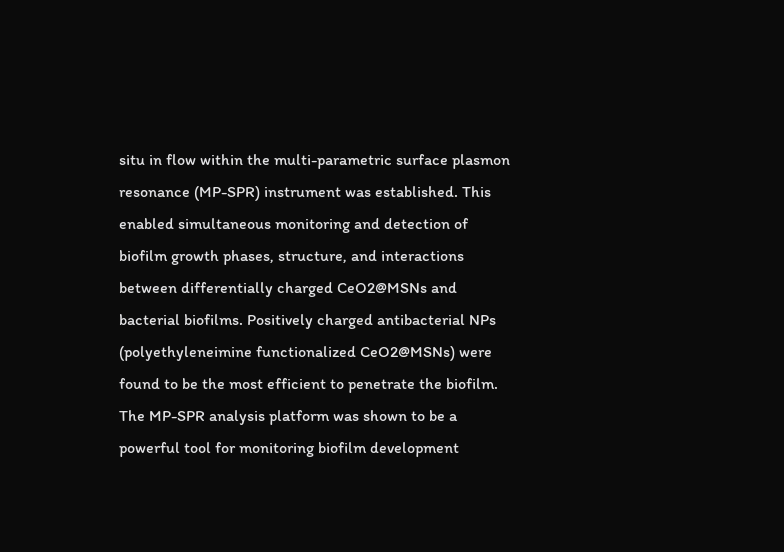situ in flow within the multi-parametric surface plasmon resonance (MP-SPR) instrument was established. This enabled simultaneous monitoring and detection of biofilm growth phases, structure, and interactions between differentially charged CeO2@MSNs and bacterial biofilms. Positively charged antibacterial NPs (polyethyleneimine functionalized CeO2@MSNs) were found to be the most efficient to penetrate the biofilm. The MP-SPR analysis platform was shown to be a powerful tool for monitoring biofilm development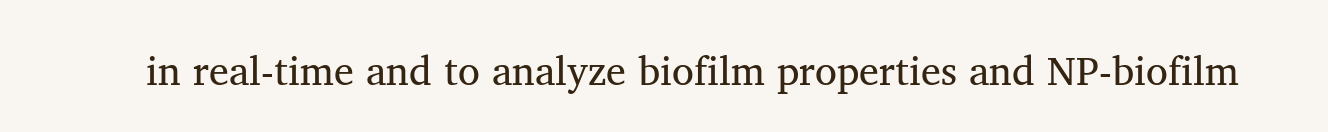in real-time and to analyze biofilm properties and NP-biofilm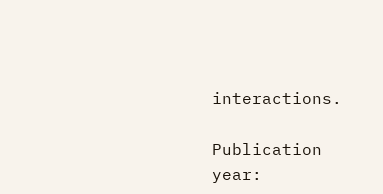interactions.

Publication year: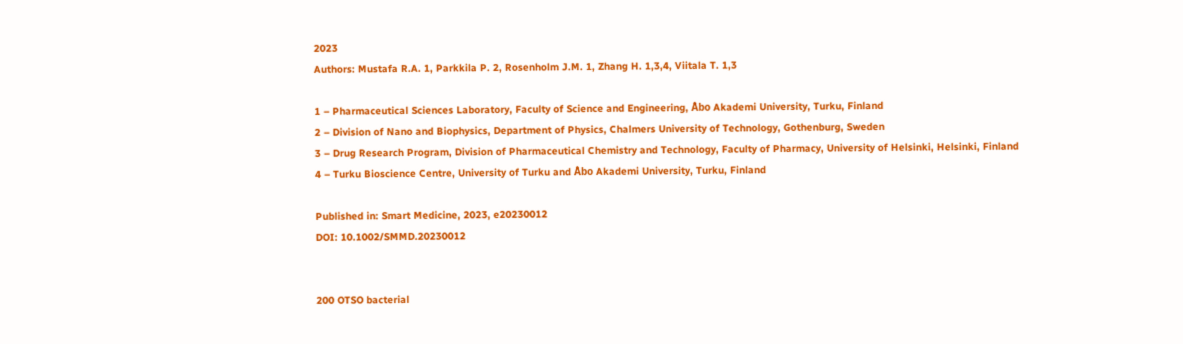2023
Authors: Mustafa R.A. 1, Parkkila P. 2, Rosenholm J.M. 1, Zhang H. 1,3,4, Viitala T. 1,3

1 – Pharmaceutical Sciences Laboratory, Faculty of Science and Engineering, Åbo Akademi University, Turku, Finland
2 – Division of Nano and Biophysics, Department of Physics, Chalmers University of Technology, Gothenburg, Sweden
3 – Drug Research Program, Division of Pharmaceutical Chemistry and Technology, Faculty of Pharmacy, University of Helsinki, Helsinki, Finland
4 – Turku Bioscience Centre, University of Turku and Åbo Akademi University, Turku, Finland

Published in: Smart Medicine, 2023, e20230012
DOI: 10.1002/SMMD.20230012


200 OTSO bacterial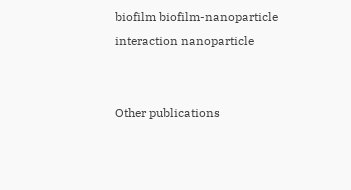biofilm biofilm-nanoparticle interaction nanoparticle


Other publications